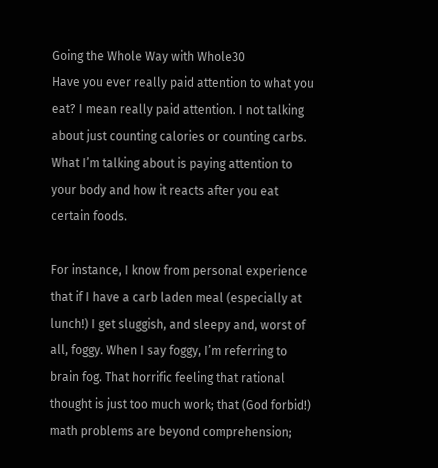Going the Whole Way with Whole30
Have you ever really paid attention to what you eat? I mean really paid attention. I not talking about just counting calories or counting carbs. What I’m talking about is paying attention to your body and how it reacts after you eat certain foods.

For instance, I know from personal experience that if I have a carb laden meal (especially at lunch!) I get sluggish, and sleepy and, worst of all, foggy. When I say foggy, I’m referring to brain fog. That horrific feeling that rational thought is just too much work; that (God forbid!) math problems are beyond comprehension;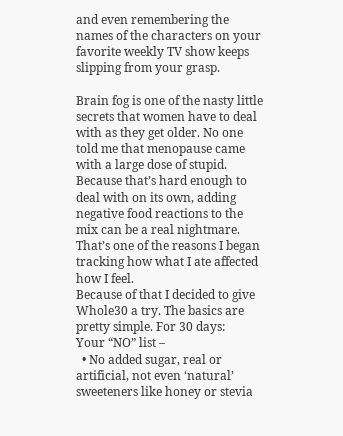and even remembering the names of the characters on your favorite weekly TV show keeps slipping from your grasp.

Brain fog is one of the nasty little secrets that women have to deal with as they get older. No one told me that menopause came with a large dose of stupid. Because that’s hard enough to deal with on its own, adding negative food reactions to the mix can be a real nightmare. That’s one of the reasons I began tracking how what I ate affected how I feel.
Because of that I decided to give Whole30 a try. The basics are pretty simple. For 30 days:
Your “NO” list –
  • No added sugar, real or artificial, not even ‘natural’ sweeteners like honey or stevia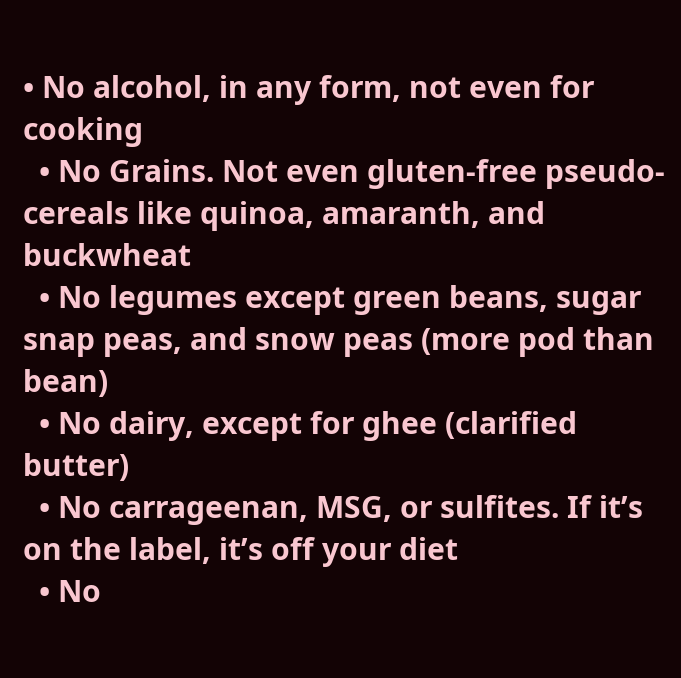• No alcohol, in any form, not even for cooking
  • No Grains. Not even gluten-free pseudo-cereals like quinoa, amaranth, and buckwheat
  • No legumes except green beans, sugar snap peas, and snow peas (more pod than bean)
  • No dairy, except for ghee (clarified butter)
  • No carrageenan, MSG, or sulfites. If it’s on the label, it’s off your diet
  • No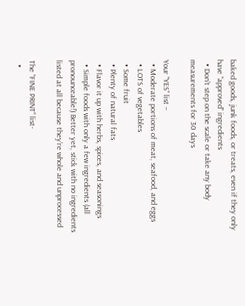baked goods, junk foods, or treats, even if they only have “approved” ingredients
  • Don’t step on the scale or take any body measurements for 30 days

Your “YES” list –
  • Moderate portions of meat, seafood, and eggs
  • LOTS of vegetables
  • Some fruit
  • Plenty of natural fats
  • Flavor it up with herbs, spices, and seasonings
  • Simple foods with only a few ingredients (all pronounceable!) Better yet, stick with no ingredients listed at all because they’re whole and unprocessed

The “FINE PRINT” list-
  •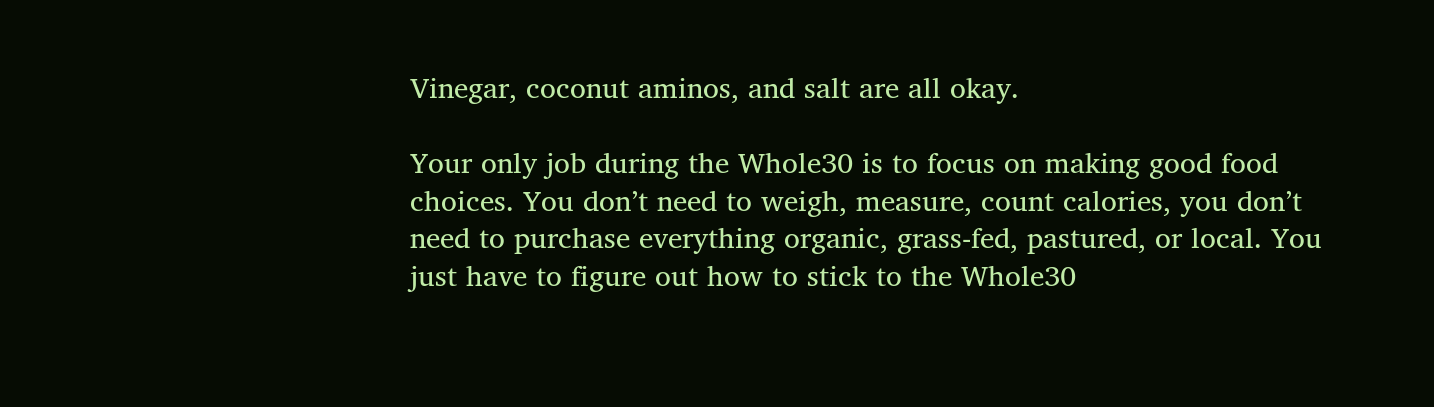Vinegar, coconut aminos, and salt are all okay.

Your only job during the Whole30 is to focus on making good food choices. You don’t need to weigh, measure, count calories, you don’t need to purchase everything organic, grass-fed, pastured, or local. You just have to figure out how to stick to the Whole30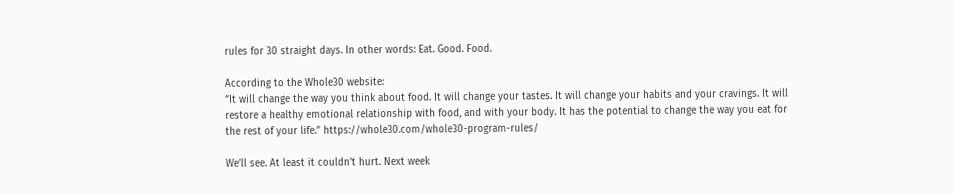rules for 30 straight days. In other words: Eat. Good. Food.

According to the Whole30 website:
“It will change the way you think about food. It will change your tastes. It will change your habits and your cravings. It will restore a healthy emotional relationship with food, and with your body. It has the potential to change the way you eat for the rest of your life.” https://whole30.com/whole30-program-rules/

We’ll see. At least it couldn’t hurt. Next week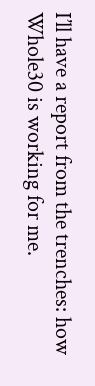I’ll have a report from the trenches: how Whole30 is working for me.